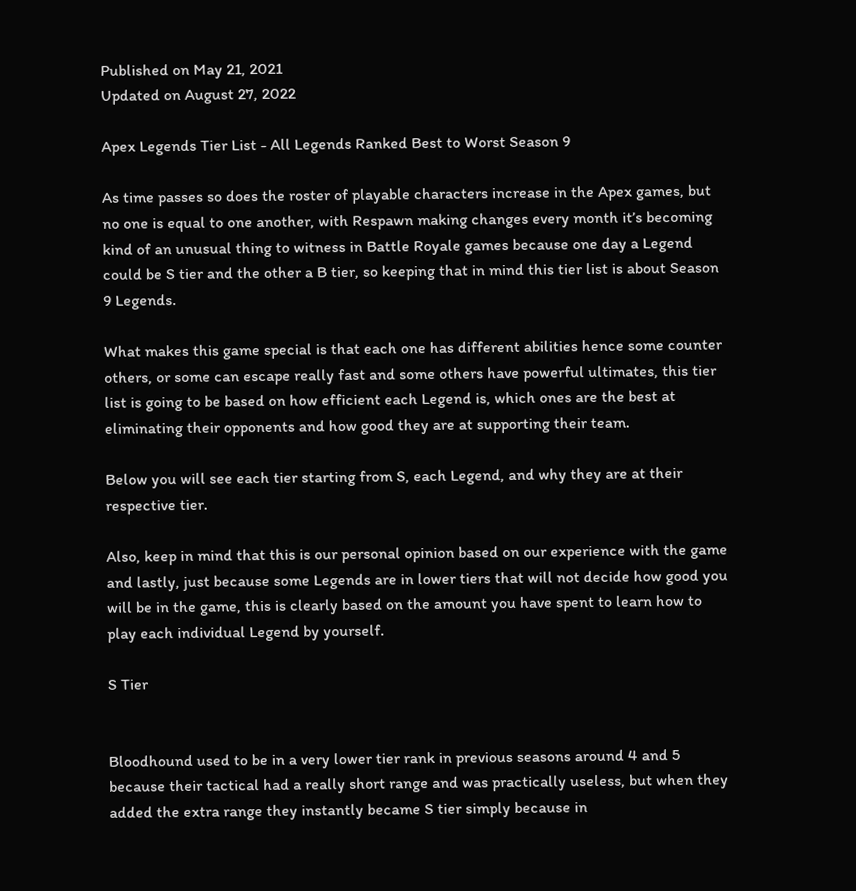Published on May 21, 2021
Updated on August 27, 2022

Apex Legends Tier List - All Legends Ranked Best to Worst Season 9

As time passes so does the roster of playable characters increase in the Apex games, but no one is equal to one another, with Respawn making changes every month it’s becoming kind of an unusual thing to witness in Battle Royale games because one day a Legend could be S tier and the other a B tier, so keeping that in mind this tier list is about Season 9 Legends.

What makes this game special is that each one has different abilities hence some counter others, or some can escape really fast and some others have powerful ultimates, this tier list is going to be based on how efficient each Legend is, which ones are the best at eliminating their opponents and how good they are at supporting their team.

Below you will see each tier starting from S, each Legend, and why they are at their respective tier.

Also, keep in mind that this is our personal opinion based on our experience with the game and lastly, just because some Legends are in lower tiers that will not decide how good you will be in the game, this is clearly based on the amount you have spent to learn how to play each individual Legend by yourself.

S Tier


Bloodhound used to be in a very lower tier rank in previous seasons around 4 and 5 because their tactical had a really short range and was practically useless, but when they added the extra range they instantly became S tier simply because in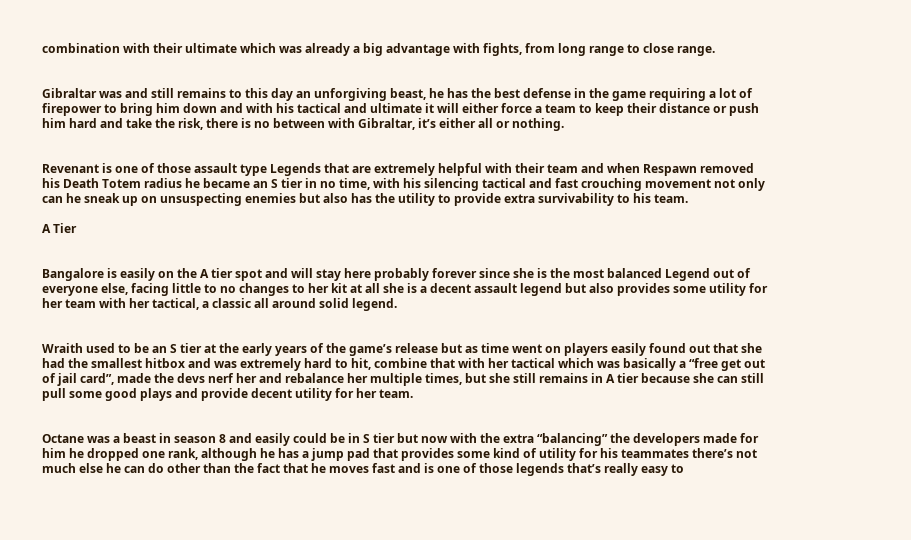combination with their ultimate which was already a big advantage with fights, from long range to close range.


Gibraltar was and still remains to this day an unforgiving beast, he has the best defense in the game requiring a lot of firepower to bring him down and with his tactical and ultimate it will either force a team to keep their distance or push him hard and take the risk, there is no between with Gibraltar, it’s either all or nothing.


Revenant is one of those assault type Legends that are extremely helpful with their team and when Respawn removed his Death Totem radius he became an S tier in no time, with his silencing tactical and fast crouching movement not only can he sneak up on unsuspecting enemies but also has the utility to provide extra survivability to his team.

A Tier


Bangalore is easily on the A tier spot and will stay here probably forever since she is the most balanced Legend out of everyone else, facing little to no changes to her kit at all she is a decent assault legend but also provides some utility for her team with her tactical, a classic all around solid legend.


Wraith used to be an S tier at the early years of the game’s release but as time went on players easily found out that she had the smallest hitbox and was extremely hard to hit, combine that with her tactical which was basically a “free get out of jail card”, made the devs nerf her and rebalance her multiple times, but she still remains in A tier because she can still pull some good plays and provide decent utility for her team.


Octane was a beast in season 8 and easily could be in S tier but now with the extra “balancing” the developers made for him he dropped one rank, although he has a jump pad that provides some kind of utility for his teammates there’s not much else he can do other than the fact that he moves fast and is one of those legends that’s really easy to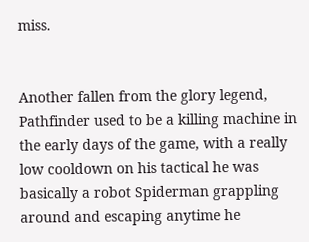miss.


Another fallen from the glory legend, Pathfinder used to be a killing machine in the early days of the game, with a really low cooldown on his tactical he was basically a robot Spiderman grappling around and escaping anytime he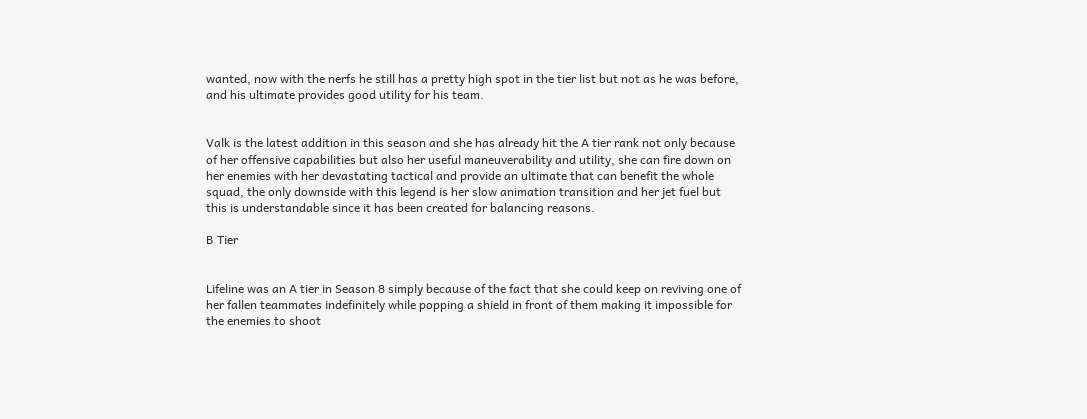wanted, now with the nerfs he still has a pretty high spot in the tier list but not as he was before, and his ultimate provides good utility for his team.


Valk is the latest addition in this season and she has already hit the A tier rank not only because of her offensive capabilities but also her useful maneuverability and utility, she can fire down on her enemies with her devastating tactical and provide an ultimate that can benefit the whole squad, the only downside with this legend is her slow animation transition and her jet fuel but this is understandable since it has been created for balancing reasons.

B Tier


Lifeline was an A tier in Season 8 simply because of the fact that she could keep on reviving one of her fallen teammates indefinitely while popping a shield in front of them making it impossible for the enemies to shoot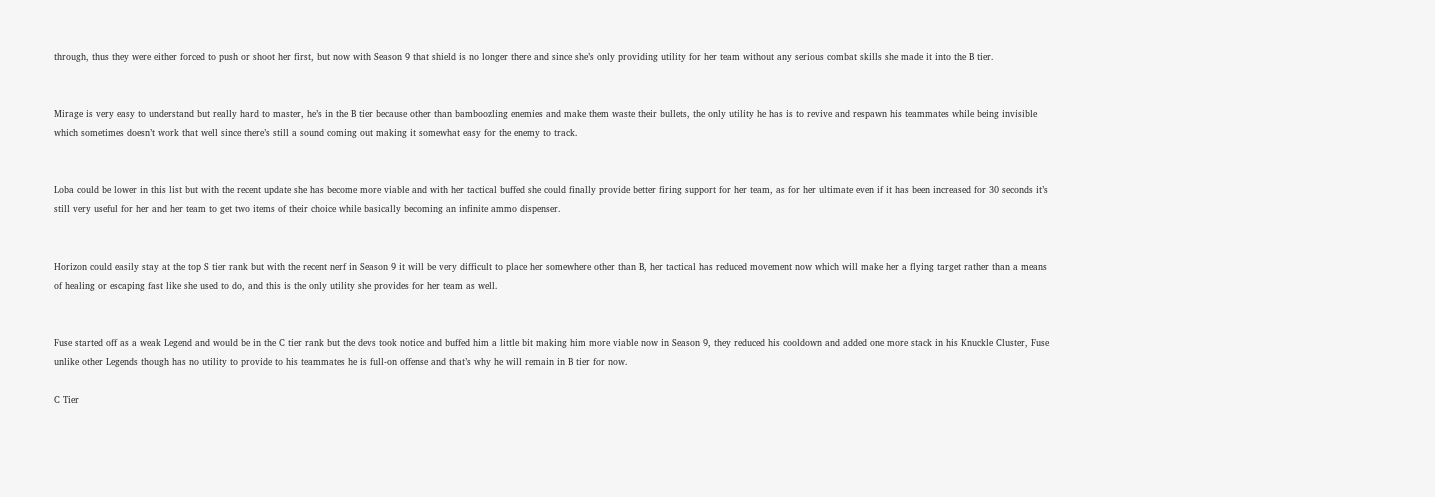through, thus they were either forced to push or shoot her first, but now with Season 9 that shield is no longer there and since she’s only providing utility for her team without any serious combat skills she made it into the B tier.


Mirage is very easy to understand but really hard to master, he’s in the B tier because other than bamboozling enemies and make them waste their bullets, the only utility he has is to revive and respawn his teammates while being invisible which sometimes doesn’t work that well since there’s still a sound coming out making it somewhat easy for the enemy to track.


Loba could be lower in this list but with the recent update she has become more viable and with her tactical buffed she could finally provide better firing support for her team, as for her ultimate even if it has been increased for 30 seconds it’s still very useful for her and her team to get two items of their choice while basically becoming an infinite ammo dispenser.


Horizon could easily stay at the top S tier rank but with the recent nerf in Season 9 it will be very difficult to place her somewhere other than B, her tactical has reduced movement now which will make her a flying target rather than a means of healing or escaping fast like she used to do, and this is the only utility she provides for her team as well.


Fuse started off as a weak Legend and would be in the C tier rank but the devs took notice and buffed him a little bit making him more viable now in Season 9, they reduced his cooldown and added one more stack in his Knuckle Cluster, Fuse unlike other Legends though has no utility to provide to his teammates he is full-on offense and that’s why he will remain in B tier for now.

C Tier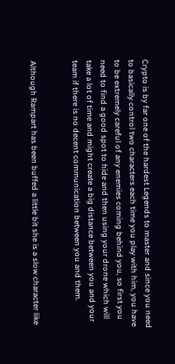Crypto is by far one of the hardest Legends to master and since you need to basically control two characters each time you play with him, you have to be extremely careful of any enemies coming behind you, so first you need to find a good spot to hide and then using your drone which will take a lot of time and might create a big distance between you and your team if there is no decent communication between you and them.


Although Rampart has been buffed a little bit she is a slow character like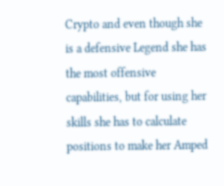Crypto and even though she is a defensive Legend she has the most offensive capabilities, but for using her skills she has to calculate positions to make her Amped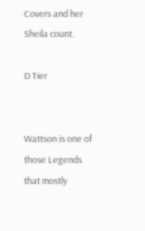Covers and her Sheila count.

D Tier


Wattson is one of those Legends that mostly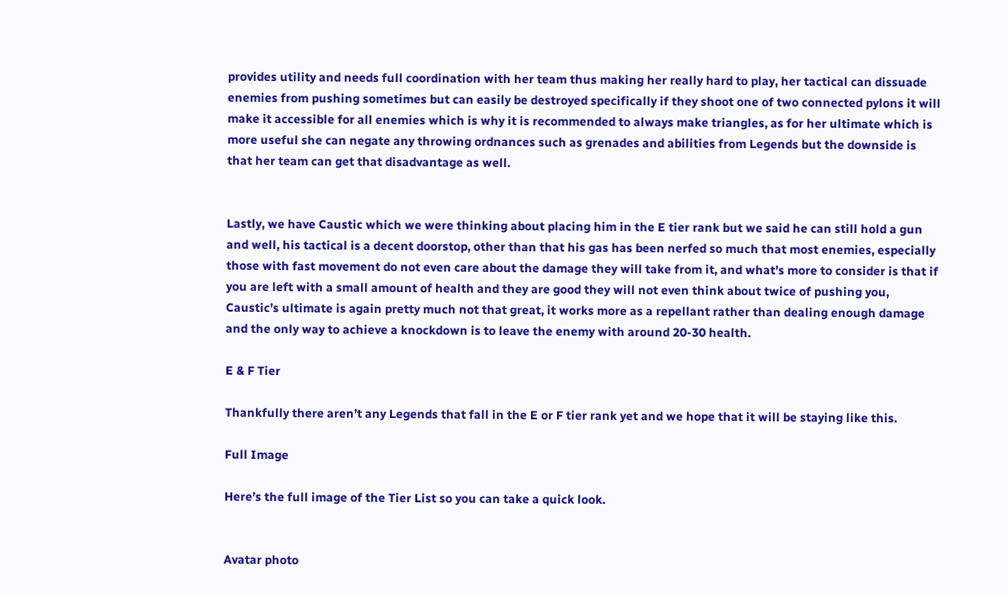provides utility and needs full coordination with her team thus making her really hard to play, her tactical can dissuade enemies from pushing sometimes but can easily be destroyed specifically if they shoot one of two connected pylons it will make it accessible for all enemies which is why it is recommended to always make triangles, as for her ultimate which is more useful she can negate any throwing ordnances such as grenades and abilities from Legends but the downside is that her team can get that disadvantage as well.


Lastly, we have Caustic which we were thinking about placing him in the E tier rank but we said he can still hold a gun and well, his tactical is a decent doorstop, other than that his gas has been nerfed so much that most enemies, especially those with fast movement do not even care about the damage they will take from it, and what’s more to consider is that if you are left with a small amount of health and they are good they will not even think about twice of pushing you, Caustic’s ultimate is again pretty much not that great, it works more as a repellant rather than dealing enough damage and the only way to achieve a knockdown is to leave the enemy with around 20-30 health.

E & F Tier

Thankfully there aren’t any Legends that fall in the E or F tier rank yet and we hope that it will be staying like this.

Full Image

Here’s the full image of the Tier List so you can take a quick look.


Avatar photo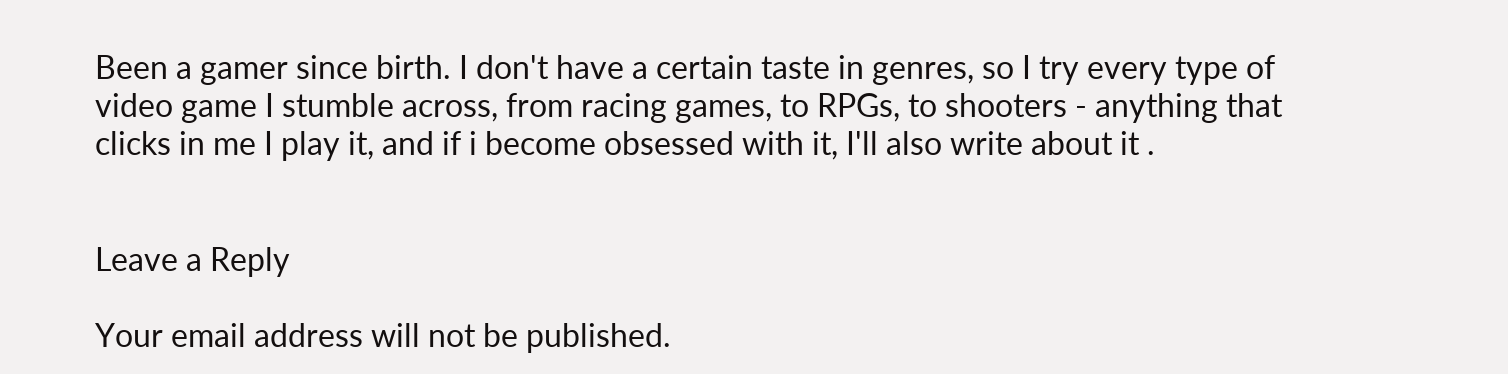Been a gamer since birth. I don't have a certain taste in genres, so I try every type of video game I stumble across, from racing games, to RPGs, to shooters - anything that clicks in me I play it, and if i become obsessed with it, I'll also write about it .


Leave a Reply

Your email address will not be published.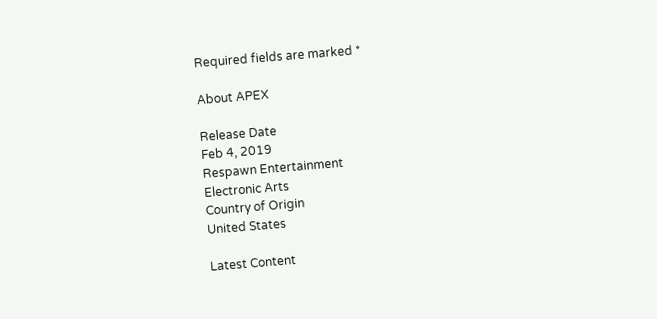Required fields are marked *

About APEX

Release Date
Feb 4, 2019
Respawn Entertainment
Electronic Arts
Country of Origin
United States

Latest Content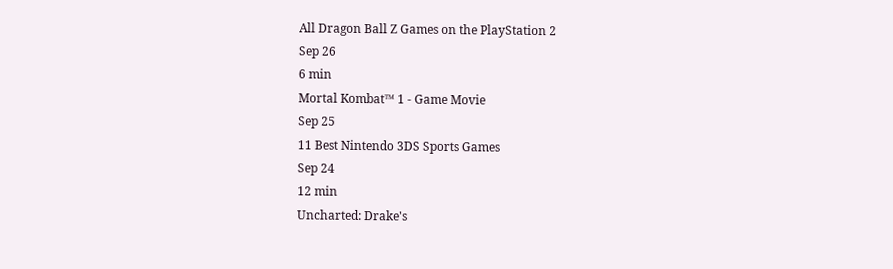All Dragon Ball Z Games on the PlayStation 2
Sep 26
6 min
Mortal Kombat™ 1 - Game Movie
Sep 25
11 Best Nintendo 3DS Sports Games
Sep 24
12 min
Uncharted: Drake's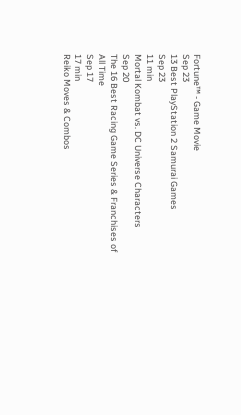Fortune™ - Game Movie
Sep 23
13 Best PlayStation 2 Samurai Games
Sep 23
11 min
Mortal Kombat vs. DC Universe Characters
Sep 20
The 16 Best Racing Game Series & Franchises of All Time
Sep 17
17 min
Reiko Moves & Combos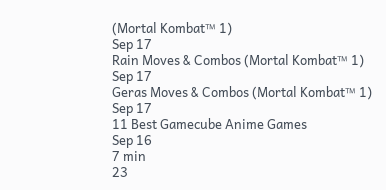(Mortal Kombat™ 1)
Sep 17
Rain Moves & Combos (Mortal Kombat™ 1)
Sep 17
Geras Moves & Combos (Mortal Kombat™ 1)
Sep 17
11 Best Gamecube Anime Games
Sep 16
7 min
23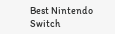Best Nintendo Switch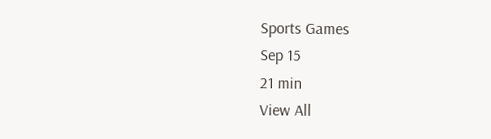Sports Games
Sep 15
21 min
View All